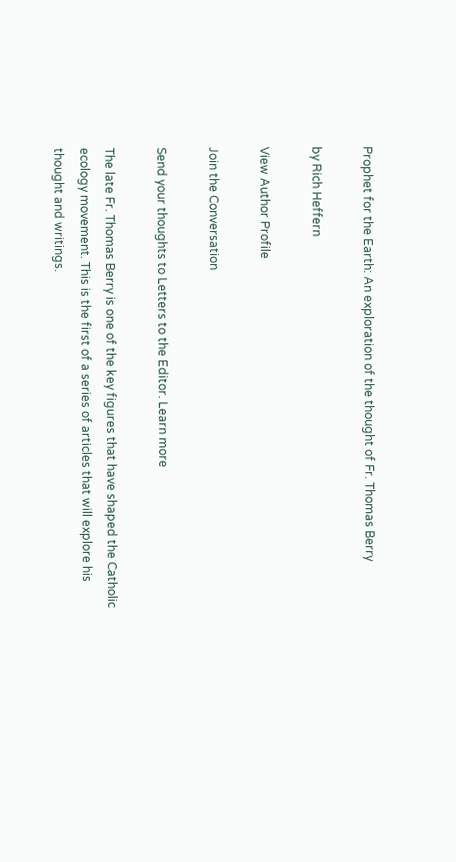Prophet for the Earth: An exploration of the thought of Fr. Thomas Berry

by Rich Heffern

View Author Profile

Join the Conversation

Send your thoughts to Letters to the Editor. Learn more

The late Fr. Thomas Berry is one of the key figures that have shaped the Catholic ecology movement. This is the first of a series of articles that will explore his thought and writings.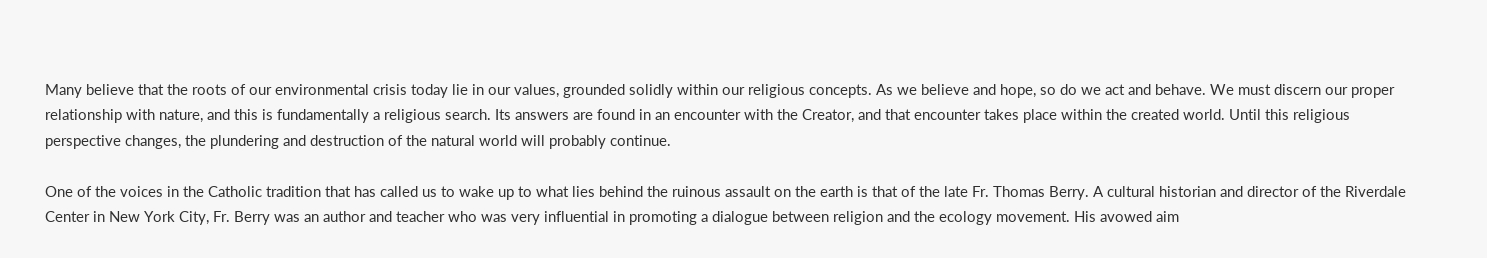Many believe that the roots of our environmental crisis today lie in our values, grounded solidly within our religious concepts. As we believe and hope, so do we act and behave. We must discern our proper relationship with nature, and this is fundamentally a religious search. Its answers are found in an encounter with the Creator, and that encounter takes place within the created world. Until this religious perspective changes, the plundering and destruction of the natural world will probably continue.

One of the voices in the Catholic tradition that has called us to wake up to what lies behind the ruinous assault on the earth is that of the late Fr. Thomas Berry. A cultural historian and director of the Riverdale Center in New York City, Fr. Berry was an author and teacher who was very influential in promoting a dialogue between religion and the ecology movement. His avowed aim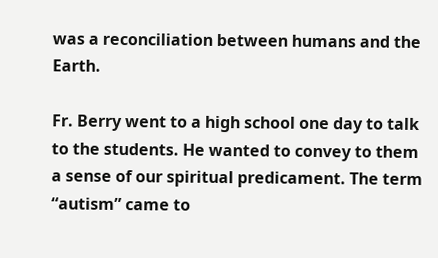was a reconciliation between humans and the Earth.

Fr. Berry went to a high school one day to talk to the students. He wanted to convey to them a sense of our spiritual predicament. The term “autism” came to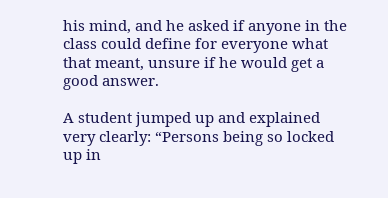his mind, and he asked if anyone in the class could define for everyone what that meant, unsure if he would get a good answer.

A student jumped up and explained very clearly: “Persons being so locked up in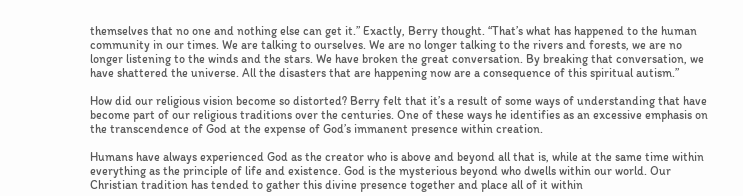themselves that no one and nothing else can get it.” Exactly, Berry thought. “That’s what has happened to the human community in our times. We are talking to ourselves. We are no longer talking to the rivers and forests, we are no longer listening to the winds and the stars. We have broken the great conversation. By breaking that conversation, we have shattered the universe. All the disasters that are happening now are a consequence of this spiritual autism.”

How did our religious vision become so distorted? Berry felt that it’s a result of some ways of understanding that have become part of our religious traditions over the centuries. One of these ways he identifies as an excessive emphasis on the transcendence of God at the expense of God’s immanent presence within creation.

Humans have always experienced God as the creator who is above and beyond all that is, while at the same time within everything as the principle of life and existence. God is the mysterious beyond who dwells within our world. Our Christian tradition has tended to gather this divine presence together and place all of it within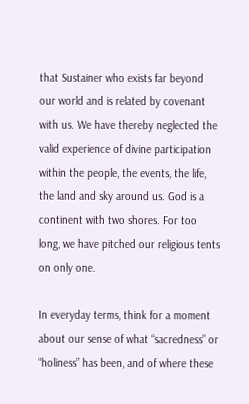that Sustainer who exists far beyond our world and is related by covenant with us. We have thereby neglected the valid experience of divine participation within the people, the events, the life, the land and sky around us. God is a continent with two shores. For too long, we have pitched our religious tents on only one.

In everyday terms, think for a moment about our sense of what “sacredness” or “holiness” has been, and of where these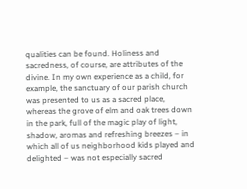qualities can be found. Holiness and sacredness, of course, are attributes of the divine. In my own experience as a child, for example, the sanctuary of our parish church was presented to us as a sacred place, whereas the grove of elm and oak trees down in the park, full of the magic play of light, shadow, aromas and refreshing breezes – in which all of us neighborhood kids played and delighted – was not especially sacred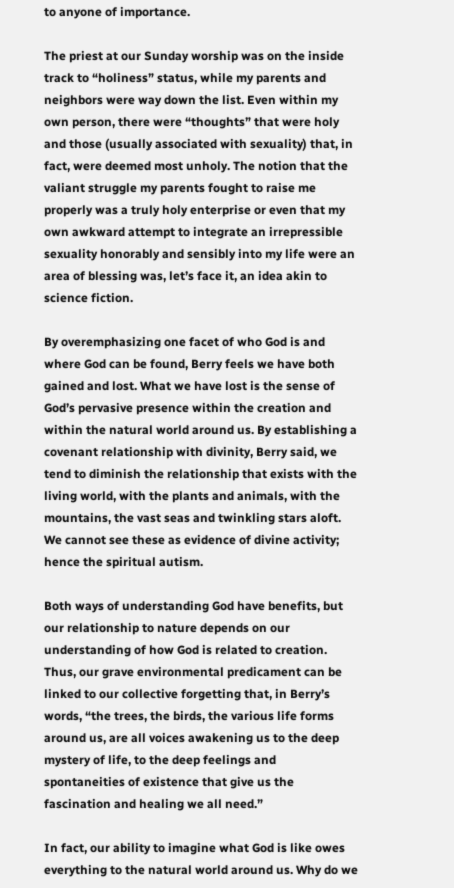to anyone of importance.

The priest at our Sunday worship was on the inside track to “holiness” status, while my parents and neighbors were way down the list. Even within my own person, there were “thoughts” that were holy and those (usually associated with sexuality) that, in fact, were deemed most unholy. The notion that the valiant struggle my parents fought to raise me properly was a truly holy enterprise or even that my own awkward attempt to integrate an irrepressible sexuality honorably and sensibly into my life were an area of blessing was, let’s face it, an idea akin to science fiction.

By overemphasizing one facet of who God is and where God can be found, Berry feels we have both gained and lost. What we have lost is the sense of God’s pervasive presence within the creation and within the natural world around us. By establishing a covenant relationship with divinity, Berry said, we tend to diminish the relationship that exists with the living world, with the plants and animals, with the mountains, the vast seas and twinkling stars aloft. We cannot see these as evidence of divine activity; hence the spiritual autism.

Both ways of understanding God have benefits, but our relationship to nature depends on our understanding of how God is related to creation. Thus, our grave environmental predicament can be linked to our collective forgetting that, in Berry’s words, “the trees, the birds, the various life forms around us, are all voices awakening us to the deep mystery of life, to the deep feelings and spontaneities of existence that give us the fascination and healing we all need.”

In fact, our ability to imagine what God is like owes everything to the natural world around us. Why do we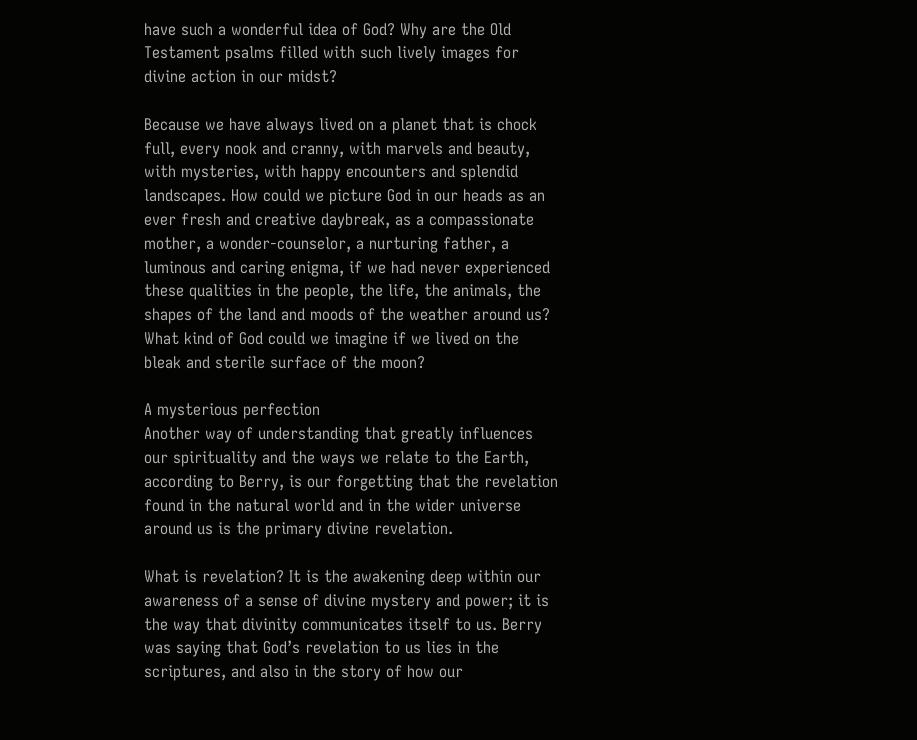have such a wonderful idea of God? Why are the Old Testament psalms filled with such lively images for divine action in our midst?

Because we have always lived on a planet that is chock full, every nook and cranny, with marvels and beauty, with mysteries, with happy encounters and splendid landscapes. How could we picture God in our heads as an ever fresh and creative daybreak, as a compassionate mother, a wonder-counselor, a nurturing father, a luminous and caring enigma, if we had never experienced these qualities in the people, the life, the animals, the shapes of the land and moods of the weather around us? What kind of God could we imagine if we lived on the bleak and sterile surface of the moon?

A mysterious perfection
Another way of understanding that greatly influences our spirituality and the ways we relate to the Earth, according to Berry, is our forgetting that the revelation found in the natural world and in the wider universe around us is the primary divine revelation.

What is revelation? It is the awakening deep within our awareness of a sense of divine mystery and power; it is the way that divinity communicates itself to us. Berry was saying that God’s revelation to us lies in the scriptures, and also in the story of how our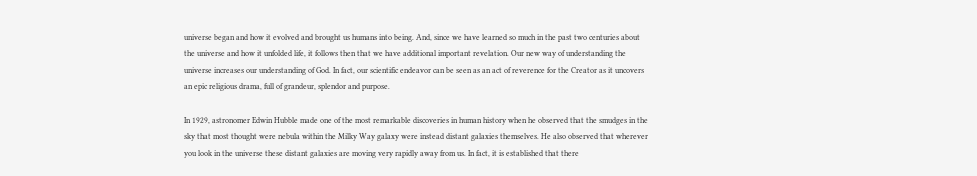universe began and how it evolved and brought us humans into being. And, since we have learned so much in the past two centuries about the universe and how it unfolded life, it follows then that we have additional important revelation. Our new way of understanding the universe increases our understanding of God. In fact, our scientific endeavor can be seen as an act of reverence for the Creator as it uncovers an epic religious drama, full of grandeur, splendor and purpose.

In 1929, astronomer Edwin Hubble made one of the most remarkable discoveries in human history when he observed that the smudges in the sky that most thought were nebula within the Milky Way galaxy were instead distant galaxies themselves. He also observed that wherever you look in the universe these distant galaxies are moving very rapidly away from us. In fact, it is established that there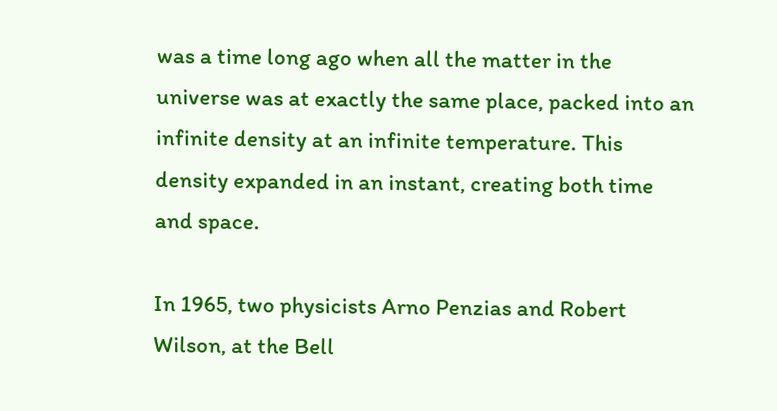was a time long ago when all the matter in the universe was at exactly the same place, packed into an infinite density at an infinite temperature. This density expanded in an instant, creating both time and space.

In 1965, two physicists Arno Penzias and Robert Wilson, at the Bell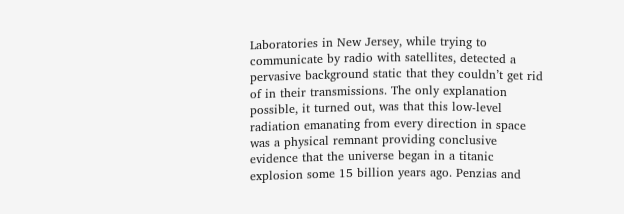Laboratories in New Jersey, while trying to communicate by radio with satellites, detected a pervasive background static that they couldn’t get rid of in their transmissions. The only explanation possible, it turned out, was that this low-level radiation emanating from every direction in space was a physical remnant providing conclusive evidence that the universe began in a titanic explosion some 15 billion years ago. Penzias and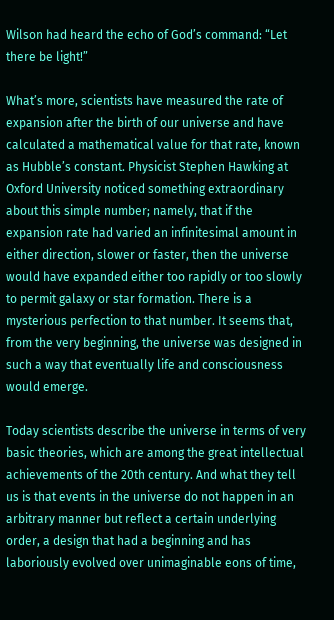Wilson had heard the echo of God’s command: “Let there be light!”

What’s more, scientists have measured the rate of expansion after the birth of our universe and have calculated a mathematical value for that rate, known as Hubble’s constant. Physicist Stephen Hawking at Oxford University noticed something extraordinary about this simple number; namely, that if the expansion rate had varied an infinitesimal amount in either direction, slower or faster, then the universe would have expanded either too rapidly or too slowly to permit galaxy or star formation. There is a mysterious perfection to that number. It seems that, from the very beginning, the universe was designed in such a way that eventually life and consciousness would emerge.

Today scientists describe the universe in terms of very basic theories, which are among the great intellectual achievements of the 20th century. And what they tell us is that events in the universe do not happen in an arbitrary manner but reflect a certain underlying order, a design that had a beginning and has laboriously evolved over unimaginable eons of time,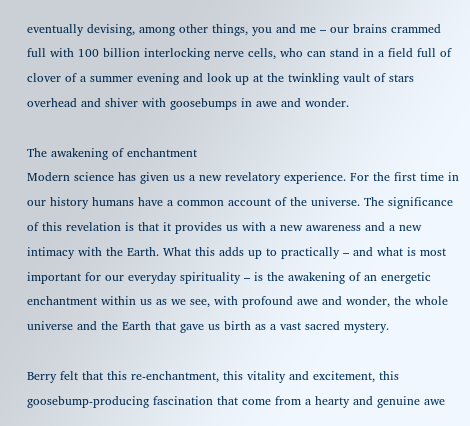eventually devising, among other things, you and me – our brains crammed full with 100 billion interlocking nerve cells, who can stand in a field full of clover of a summer evening and look up at the twinkling vault of stars overhead and shiver with goosebumps in awe and wonder.

The awakening of enchantment
Modern science has given us a new revelatory experience. For the first time in our history humans have a common account of the universe. The significance of this revelation is that it provides us with a new awareness and a new intimacy with the Earth. What this adds up to practically – and what is most important for our everyday spirituality – is the awakening of an energetic enchantment within us as we see, with profound awe and wonder, the whole universe and the Earth that gave us birth as a vast sacred mystery.

Berry felt that this re-enchantment, this vitality and excitement, this goosebump-producing fascination that come from a hearty and genuine awe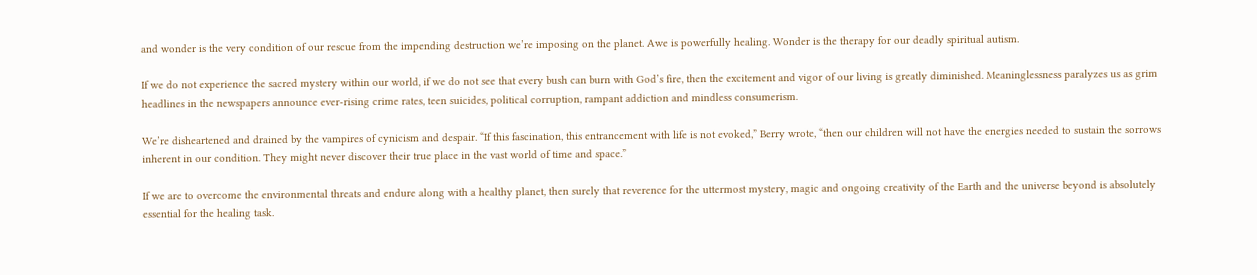and wonder is the very condition of our rescue from the impending destruction we’re imposing on the planet. Awe is powerfully healing. Wonder is the therapy for our deadly spiritual autism.

If we do not experience the sacred mystery within our world, if we do not see that every bush can burn with God’s fire, then the excitement and vigor of our living is greatly diminished. Meaninglessness paralyzes us as grim headlines in the newspapers announce ever-rising crime rates, teen suicides, political corruption, rampant addiction and mindless consumerism.

We’re disheartened and drained by the vampires of cynicism and despair. “If this fascination, this entrancement with life is not evoked,” Berry wrote, “then our children will not have the energies needed to sustain the sorrows inherent in our condition. They might never discover their true place in the vast world of time and space.”

If we are to overcome the environmental threats and endure along with a healthy planet, then surely that reverence for the uttermost mystery, magic and ongoing creativity of the Earth and the universe beyond is absolutely essential for the healing task.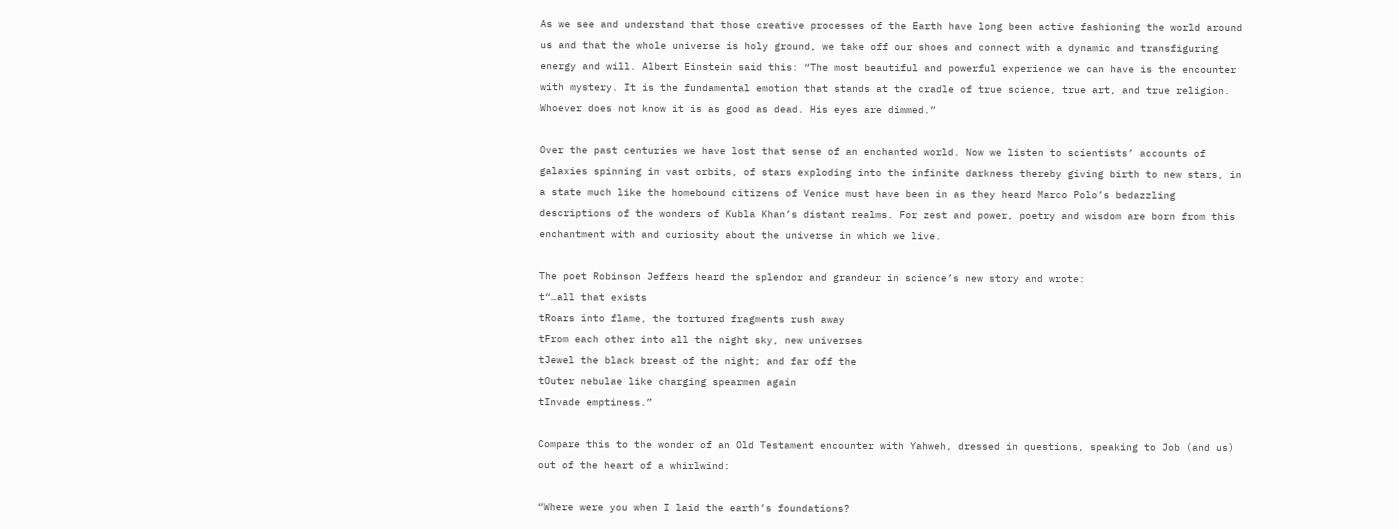As we see and understand that those creative processes of the Earth have long been active fashioning the world around us and that the whole universe is holy ground, we take off our shoes and connect with a dynamic and transfiguring energy and will. Albert Einstein said this: “The most beautiful and powerful experience we can have is the encounter with mystery. It is the fundamental emotion that stands at the cradle of true science, true art, and true religion. Whoever does not know it is as good as dead. His eyes are dimmed.”

Over the past centuries we have lost that sense of an enchanted world. Now we listen to scientists’ accounts of galaxies spinning in vast orbits, of stars exploding into the infinite darkness thereby giving birth to new stars, in a state much like the homebound citizens of Venice must have been in as they heard Marco Polo’s bedazzling descriptions of the wonders of Kubla Khan’s distant realms. For zest and power, poetry and wisdom are born from this enchantment with and curiosity about the universe in which we live.

The poet Robinson Jeffers heard the splendor and grandeur in science’s new story and wrote:
t“…all that exists
tRoars into flame, the tortured fragments rush away
tFrom each other into all the night sky, new universes
tJewel the black breast of the night; and far off the
tOuter nebulae like charging spearmen again
tInvade emptiness.”

Compare this to the wonder of an Old Testament encounter with Yahweh, dressed in questions, speaking to Job (and us) out of the heart of a whirlwind:

“Where were you when I laid the earth’s foundations?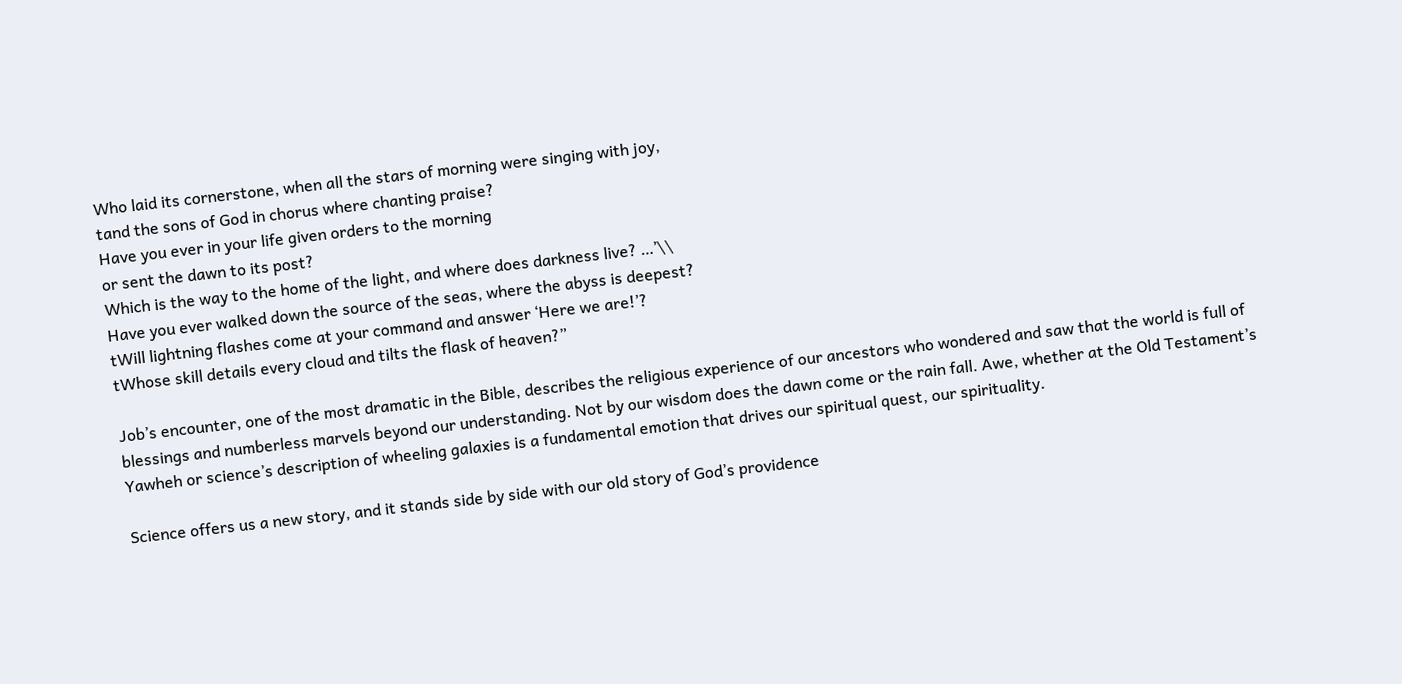Who laid its cornerstone, when all the stars of morning were singing with joy,
tand the sons of God in chorus where chanting praise?
Have you ever in your life given orders to the morning
or sent the dawn to its post?
Which is the way to the home of the light, and where does darkness live? …’\\
Have you ever walked down the source of the seas, where the abyss is deepest?
tWill lightning flashes come at your command and answer ‘Here we are!’?
tWhose skill details every cloud and tilts the flask of heaven?”

Job’s encounter, one of the most dramatic in the Bible, describes the religious experience of our ancestors who wondered and saw that the world is full of blessings and numberless marvels beyond our understanding. Not by our wisdom does the dawn come or the rain fall. Awe, whether at the Old Testament’s Yawheh or science’s description of wheeling galaxies is a fundamental emotion that drives our spiritual quest, our spirituality.

Science offers us a new story, and it stands side by side with our old story of God’s providence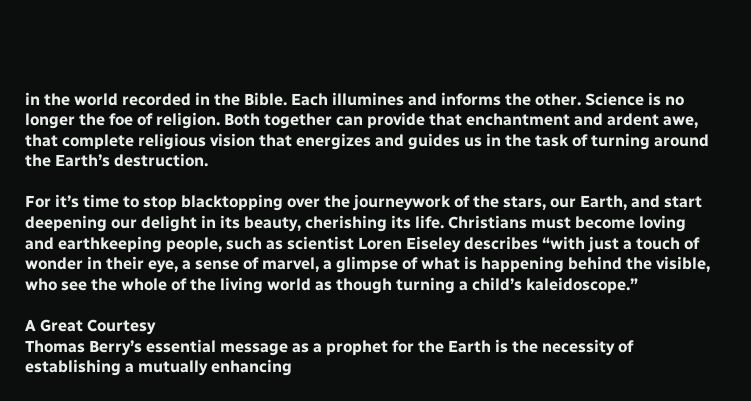in the world recorded in the Bible. Each illumines and informs the other. Science is no longer the foe of religion. Both together can provide that enchantment and ardent awe, that complete religious vision that energizes and guides us in the task of turning around the Earth’s destruction.

For it’s time to stop blacktopping over the journeywork of the stars, our Earth, and start deepening our delight in its beauty, cherishing its life. Christians must become loving and earthkeeping people, such as scientist Loren Eiseley describes “with just a touch of wonder in their eye, a sense of marvel, a glimpse of what is happening behind the visible, who see the whole of the living world as though turning a child’s kaleidoscope.”

A Great Courtesy
Thomas Berry’s essential message as a prophet for the Earth is the necessity of establishing a mutually enhancing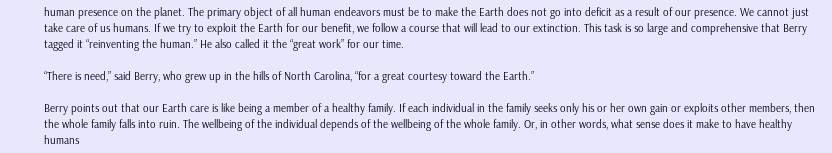human presence on the planet. The primary object of all human endeavors must be to make the Earth does not go into deficit as a result of our presence. We cannot just take care of us humans. If we try to exploit the Earth for our benefit, we follow a course that will lead to our extinction. This task is so large and comprehensive that Berry tagged it “reinventing the human.” He also called it the “great work” for our time.

“There is need,” said Berry, who grew up in the hills of North Carolina, “for a great courtesy toward the Earth.”

Berry points out that our Earth care is like being a member of a healthy family. If each individual in the family seeks only his or her own gain or exploits other members, then the whole family falls into ruin. The wellbeing of the individual depends of the wellbeing of the whole family. Or, in other words, what sense does it make to have healthy humans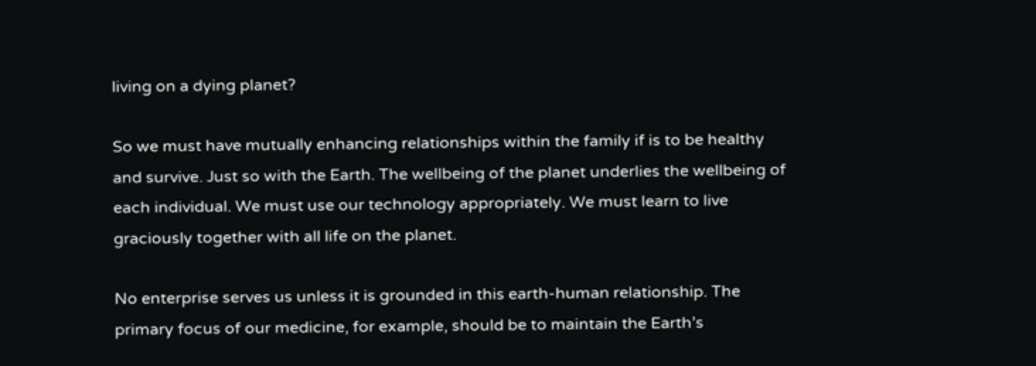living on a dying planet?

So we must have mutually enhancing relationships within the family if is to be healthy and survive. Just so with the Earth. The wellbeing of the planet underlies the wellbeing of each individual. We must use our technology appropriately. We must learn to live graciously together with all life on the planet.

No enterprise serves us unless it is grounded in this earth-human relationship. The primary focus of our medicine, for example, should be to maintain the Earth’s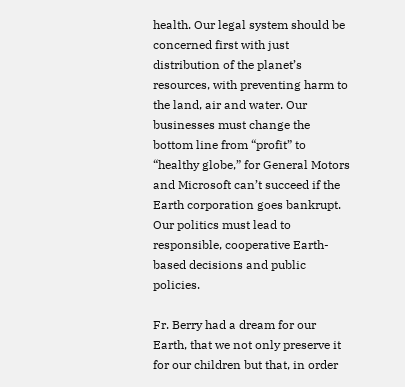health. Our legal system should be concerned first with just distribution of the planet’s resources, with preventing harm to the land, air and water. Our businesses must change the bottom line from “profit” to “healthy globe,” for General Motors and Microsoft can’t succeed if the Earth corporation goes bankrupt. Our politics must lead to responsible, cooperative Earth-based decisions and public policies.

Fr. Berry had a dream for our Earth, that we not only preserve it for our children but that, in order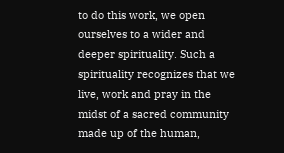to do this work, we open ourselves to a wider and deeper spirituality. Such a spirituality recognizes that we live, work and pray in the midst of a sacred community made up of the human,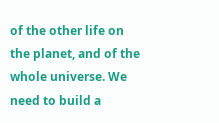of the other life on the planet, and of the whole universe. We need to build a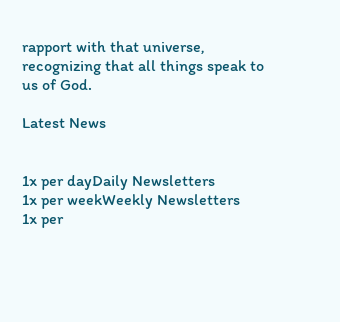rapport with that universe, recognizing that all things speak to us of God.

Latest News


1x per dayDaily Newsletters
1x per weekWeekly Newsletters
1x per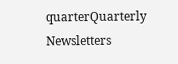quarterQuarterly Newsletters